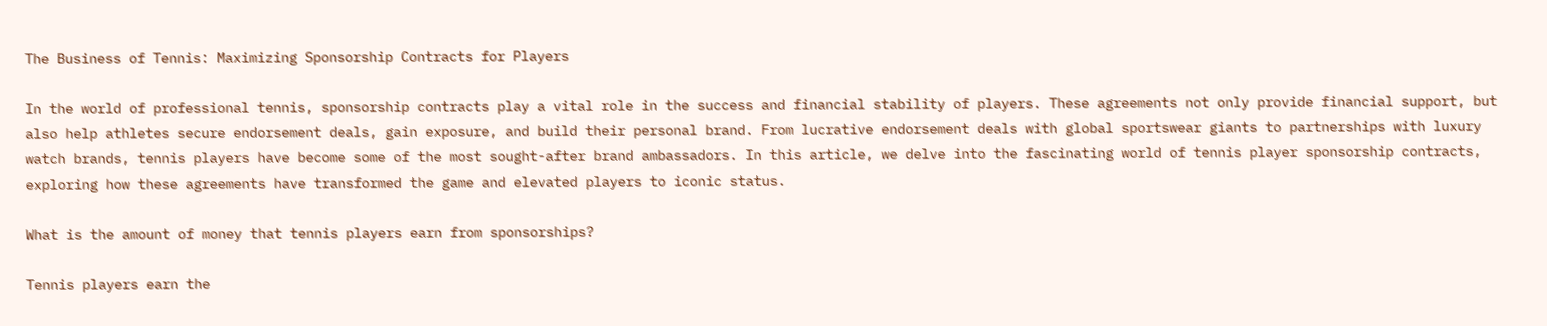The Business of Tennis: Maximizing Sponsorship Contracts for Players

In the world of professional tennis, sponsorship contracts play a vital role in the success and financial stability of players. These agreements not only provide financial support, but also help athletes secure endorsement deals, gain exposure, and build their personal brand. From lucrative endorsement deals with global sportswear giants to partnerships with luxury watch brands, tennis players have become some of the most sought-after brand ambassadors. In this article, we delve into the fascinating world of tennis player sponsorship contracts, exploring how these agreements have transformed the game and elevated players to iconic status.

What is the amount of money that tennis players earn from sponsorships?

Tennis players earn the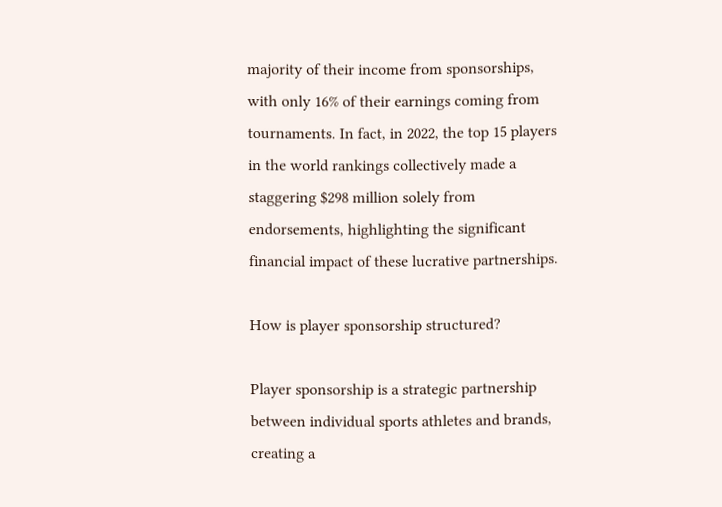majority of their income from sponsorships, with only 16% of their earnings coming from tournaments. In fact, in 2022, the top 15 players in the world rankings collectively made a staggering $298 million solely from endorsements, highlighting the significant financial impact of these lucrative partnerships.

How is player sponsorship structured?

Player sponsorship is a strategic partnership between individual sports athletes and brands, creating a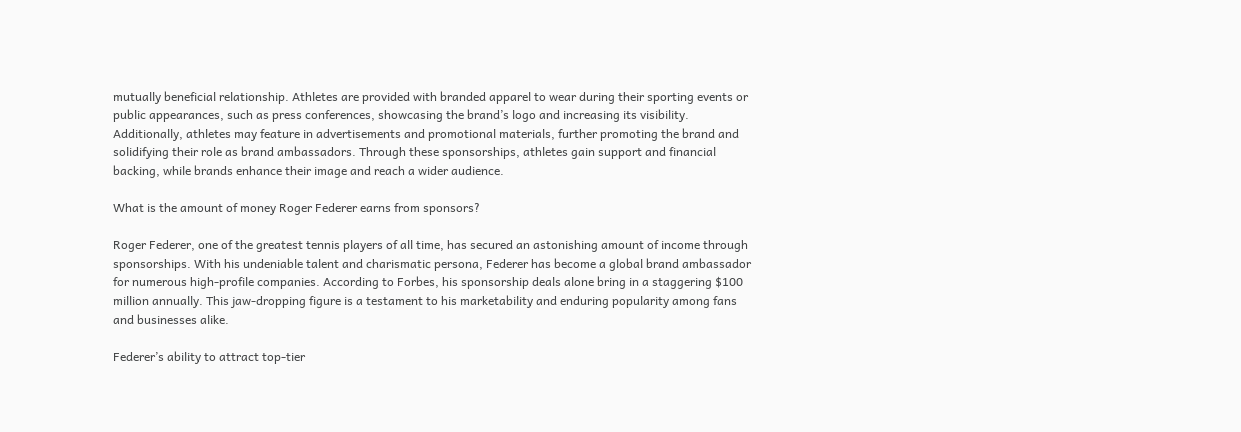mutually beneficial relationship. Athletes are provided with branded apparel to wear during their sporting events or public appearances, such as press conferences, showcasing the brand’s logo and increasing its visibility. Additionally, athletes may feature in advertisements and promotional materials, further promoting the brand and solidifying their role as brand ambassadors. Through these sponsorships, athletes gain support and financial backing, while brands enhance their image and reach a wider audience.

What is the amount of money Roger Federer earns from sponsors?

Roger Federer, one of the greatest tennis players of all time, has secured an astonishing amount of income through sponsorships. With his undeniable talent and charismatic persona, Federer has become a global brand ambassador for numerous high-profile companies. According to Forbes, his sponsorship deals alone bring in a staggering $100 million annually. This jaw-dropping figure is a testament to his marketability and enduring popularity among fans and businesses alike.

Federer’s ability to attract top-tier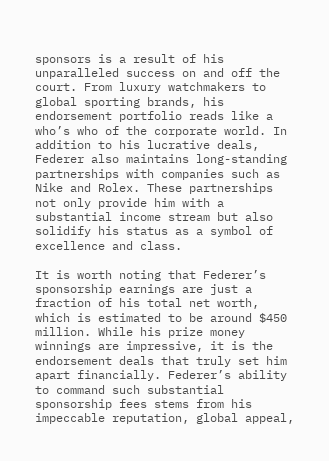sponsors is a result of his unparalleled success on and off the court. From luxury watchmakers to global sporting brands, his endorsement portfolio reads like a who’s who of the corporate world. In addition to his lucrative deals, Federer also maintains long-standing partnerships with companies such as Nike and Rolex. These partnerships not only provide him with a substantial income stream but also solidify his status as a symbol of excellence and class.

It is worth noting that Federer’s sponsorship earnings are just a fraction of his total net worth, which is estimated to be around $450 million. While his prize money winnings are impressive, it is the endorsement deals that truly set him apart financially. Federer’s ability to command such substantial sponsorship fees stems from his impeccable reputation, global appeal,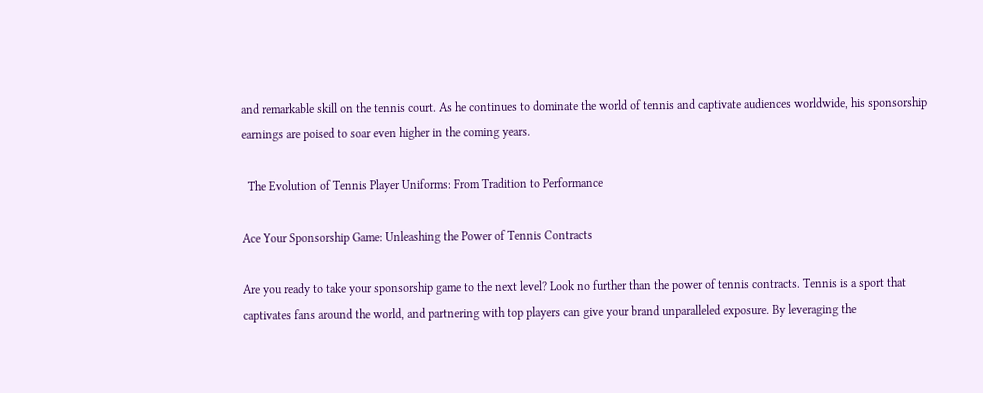and remarkable skill on the tennis court. As he continues to dominate the world of tennis and captivate audiences worldwide, his sponsorship earnings are poised to soar even higher in the coming years.

  The Evolution of Tennis Player Uniforms: From Tradition to Performance

Ace Your Sponsorship Game: Unleashing the Power of Tennis Contracts

Are you ready to take your sponsorship game to the next level? Look no further than the power of tennis contracts. Tennis is a sport that captivates fans around the world, and partnering with top players can give your brand unparalleled exposure. By leveraging the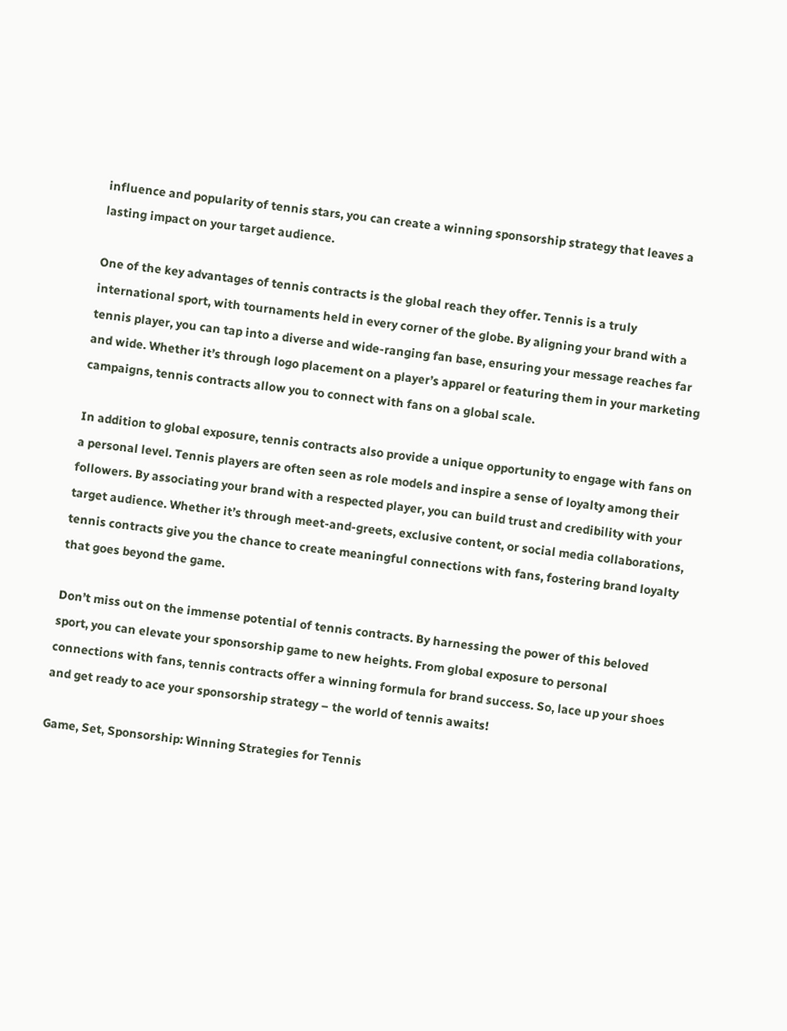influence and popularity of tennis stars, you can create a winning sponsorship strategy that leaves a lasting impact on your target audience.

One of the key advantages of tennis contracts is the global reach they offer. Tennis is a truly international sport, with tournaments held in every corner of the globe. By aligning your brand with a tennis player, you can tap into a diverse and wide-ranging fan base, ensuring your message reaches far and wide. Whether it’s through logo placement on a player’s apparel or featuring them in your marketing campaigns, tennis contracts allow you to connect with fans on a global scale.

In addition to global exposure, tennis contracts also provide a unique opportunity to engage with fans on a personal level. Tennis players are often seen as role models and inspire a sense of loyalty among their followers. By associating your brand with a respected player, you can build trust and credibility with your target audience. Whether it’s through meet-and-greets, exclusive content, or social media collaborations, tennis contracts give you the chance to create meaningful connections with fans, fostering brand loyalty that goes beyond the game.

Don’t miss out on the immense potential of tennis contracts. By harnessing the power of this beloved sport, you can elevate your sponsorship game to new heights. From global exposure to personal connections with fans, tennis contracts offer a winning formula for brand success. So, lace up your shoes and get ready to ace your sponsorship strategy – the world of tennis awaits!

Game, Set, Sponsorship: Winning Strategies for Tennis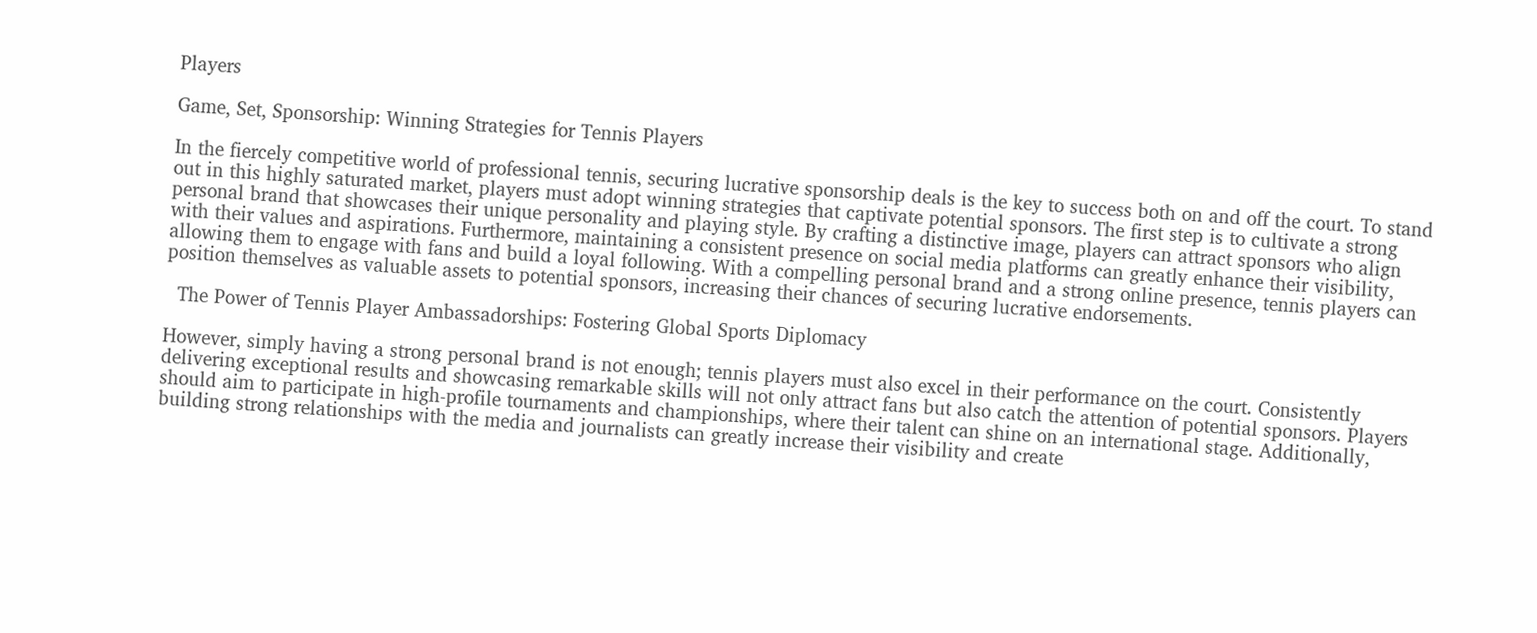Players

Game, Set, Sponsorship: Winning Strategies for Tennis Players

In the fiercely competitive world of professional tennis, securing lucrative sponsorship deals is the key to success both on and off the court. To stand out in this highly saturated market, players must adopt winning strategies that captivate potential sponsors. The first step is to cultivate a strong personal brand that showcases their unique personality and playing style. By crafting a distinctive image, players can attract sponsors who align with their values and aspirations. Furthermore, maintaining a consistent presence on social media platforms can greatly enhance their visibility, allowing them to engage with fans and build a loyal following. With a compelling personal brand and a strong online presence, tennis players can position themselves as valuable assets to potential sponsors, increasing their chances of securing lucrative endorsements.

  The Power of Tennis Player Ambassadorships: Fostering Global Sports Diplomacy

However, simply having a strong personal brand is not enough; tennis players must also excel in their performance on the court. Consistently delivering exceptional results and showcasing remarkable skills will not only attract fans but also catch the attention of potential sponsors. Players should aim to participate in high-profile tournaments and championships, where their talent can shine on an international stage. Additionally, building strong relationships with the media and journalists can greatly increase their visibility and create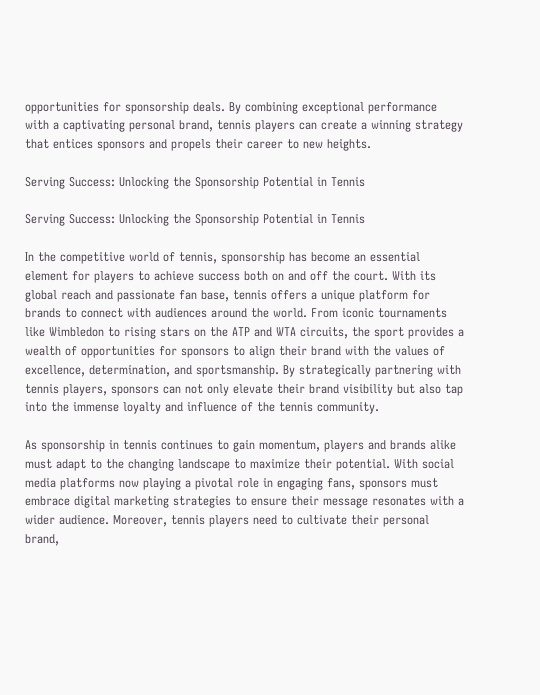opportunities for sponsorship deals. By combining exceptional performance with a captivating personal brand, tennis players can create a winning strategy that entices sponsors and propels their career to new heights.

Serving Success: Unlocking the Sponsorship Potential in Tennis

Serving Success: Unlocking the Sponsorship Potential in Tennis

In the competitive world of tennis, sponsorship has become an essential element for players to achieve success both on and off the court. With its global reach and passionate fan base, tennis offers a unique platform for brands to connect with audiences around the world. From iconic tournaments like Wimbledon to rising stars on the ATP and WTA circuits, the sport provides a wealth of opportunities for sponsors to align their brand with the values of excellence, determination, and sportsmanship. By strategically partnering with tennis players, sponsors can not only elevate their brand visibility but also tap into the immense loyalty and influence of the tennis community.

As sponsorship in tennis continues to gain momentum, players and brands alike must adapt to the changing landscape to maximize their potential. With social media platforms now playing a pivotal role in engaging fans, sponsors must embrace digital marketing strategies to ensure their message resonates with a wider audience. Moreover, tennis players need to cultivate their personal brand,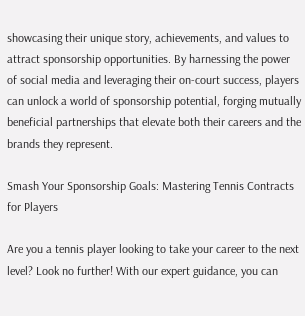showcasing their unique story, achievements, and values to attract sponsorship opportunities. By harnessing the power of social media and leveraging their on-court success, players can unlock a world of sponsorship potential, forging mutually beneficial partnerships that elevate both their careers and the brands they represent.

Smash Your Sponsorship Goals: Mastering Tennis Contracts for Players

Are you a tennis player looking to take your career to the next level? Look no further! With our expert guidance, you can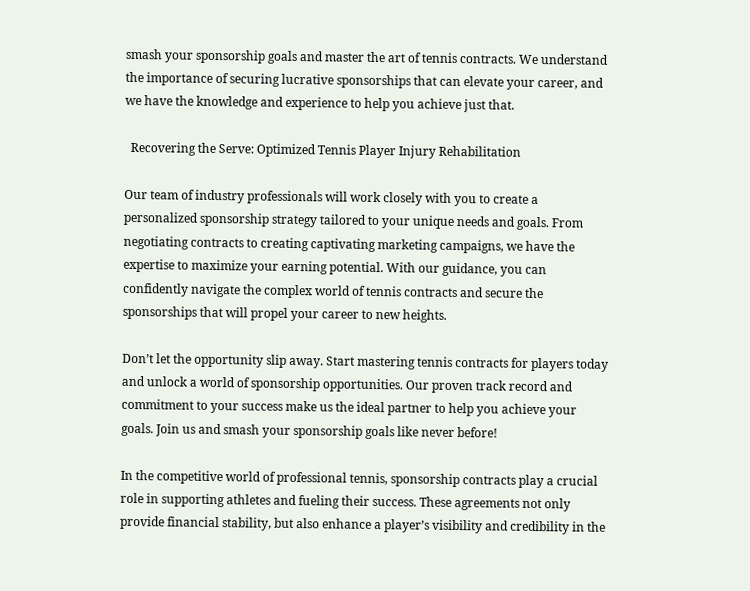smash your sponsorship goals and master the art of tennis contracts. We understand the importance of securing lucrative sponsorships that can elevate your career, and we have the knowledge and experience to help you achieve just that.

  Recovering the Serve: Optimized Tennis Player Injury Rehabilitation

Our team of industry professionals will work closely with you to create a personalized sponsorship strategy tailored to your unique needs and goals. From negotiating contracts to creating captivating marketing campaigns, we have the expertise to maximize your earning potential. With our guidance, you can confidently navigate the complex world of tennis contracts and secure the sponsorships that will propel your career to new heights.

Don’t let the opportunity slip away. Start mastering tennis contracts for players today and unlock a world of sponsorship opportunities. Our proven track record and commitment to your success make us the ideal partner to help you achieve your goals. Join us and smash your sponsorship goals like never before!

In the competitive world of professional tennis, sponsorship contracts play a crucial role in supporting athletes and fueling their success. These agreements not only provide financial stability, but also enhance a player’s visibility and credibility in the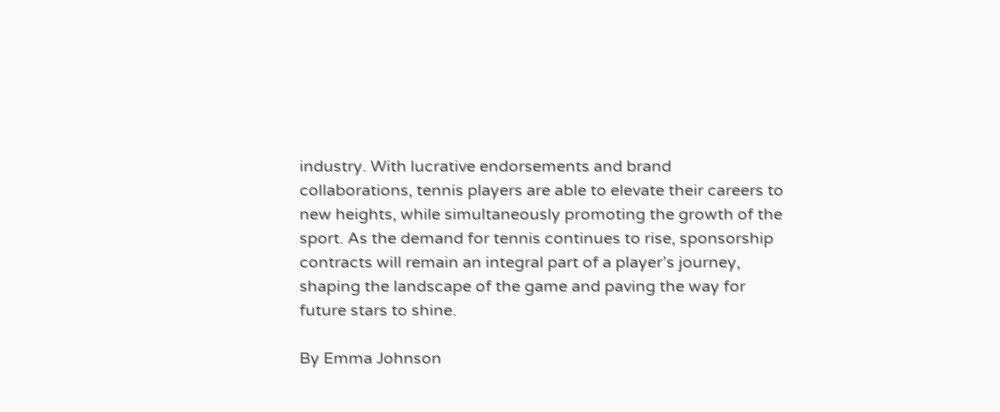industry. With lucrative endorsements and brand collaborations, tennis players are able to elevate their careers to new heights, while simultaneously promoting the growth of the sport. As the demand for tennis continues to rise, sponsorship contracts will remain an integral part of a player’s journey, shaping the landscape of the game and paving the way for future stars to shine.

By Emma Johnson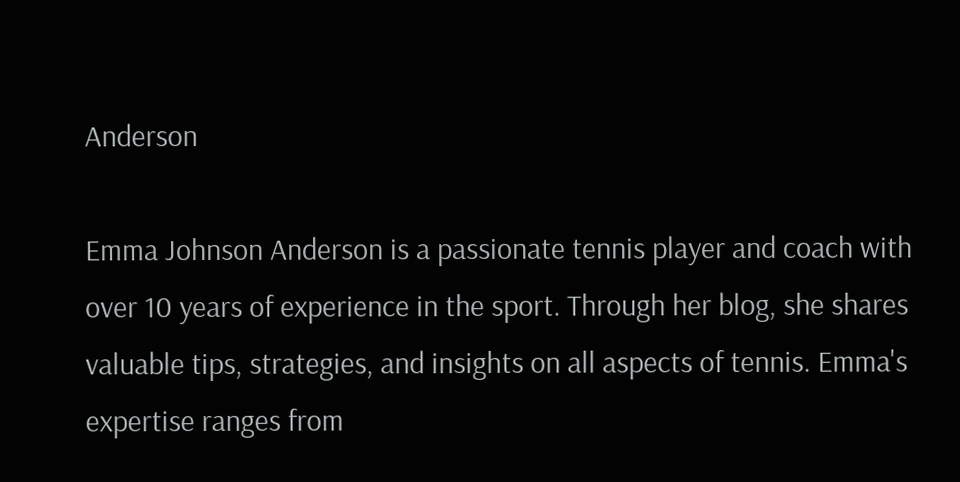Anderson

Emma Johnson Anderson is a passionate tennis player and coach with over 10 years of experience in the sport. Through her blog, she shares valuable tips, strategies, and insights on all aspects of tennis. Emma's expertise ranges from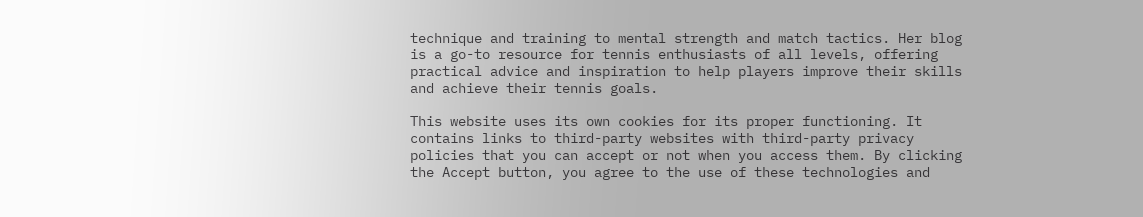technique and training to mental strength and match tactics. Her blog is a go-to resource for tennis enthusiasts of all levels, offering practical advice and inspiration to help players improve their skills and achieve their tennis goals.

This website uses its own cookies for its proper functioning. It contains links to third-party websites with third-party privacy policies that you can accept or not when you access them. By clicking the Accept button, you agree to the use of these technologies and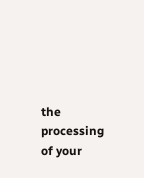the processing of your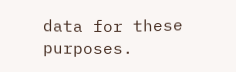data for these purposes.